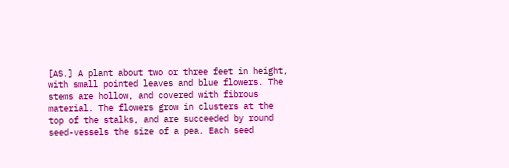[AS.] A plant about two or three feet in height, with small pointed leaves and blue flowers. The stems are hollow, and covered with fibrous material. The flowers grow in clusters at the top of the stalks, and are succeeded by round seed-vessels the size of a pea. Each seed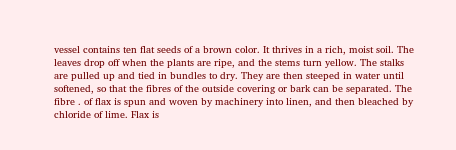vessel contains ten flat seeds of a brown color. It thrives in a rich, moist soil. The leaves drop off when the plants are ripe, and the stems turn yellow. The stalks are pulled up and tied in bundles to dry. They are then steeped in water until softened, so that the fibres of the outside covering or bark can be separated. The fibre . of flax is spun and woven by machinery into linen, and then bleached by chloride of lime. Flax is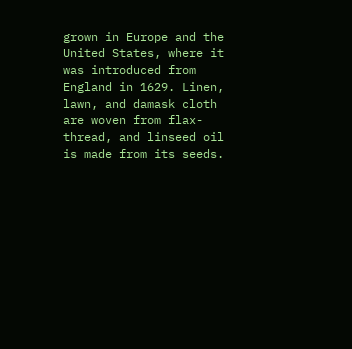grown in Europe and the United States, where it was introduced from England in 1629. Linen, lawn, and damask cloth are woven from flax-thread, and linseed oil is made from its seeds.